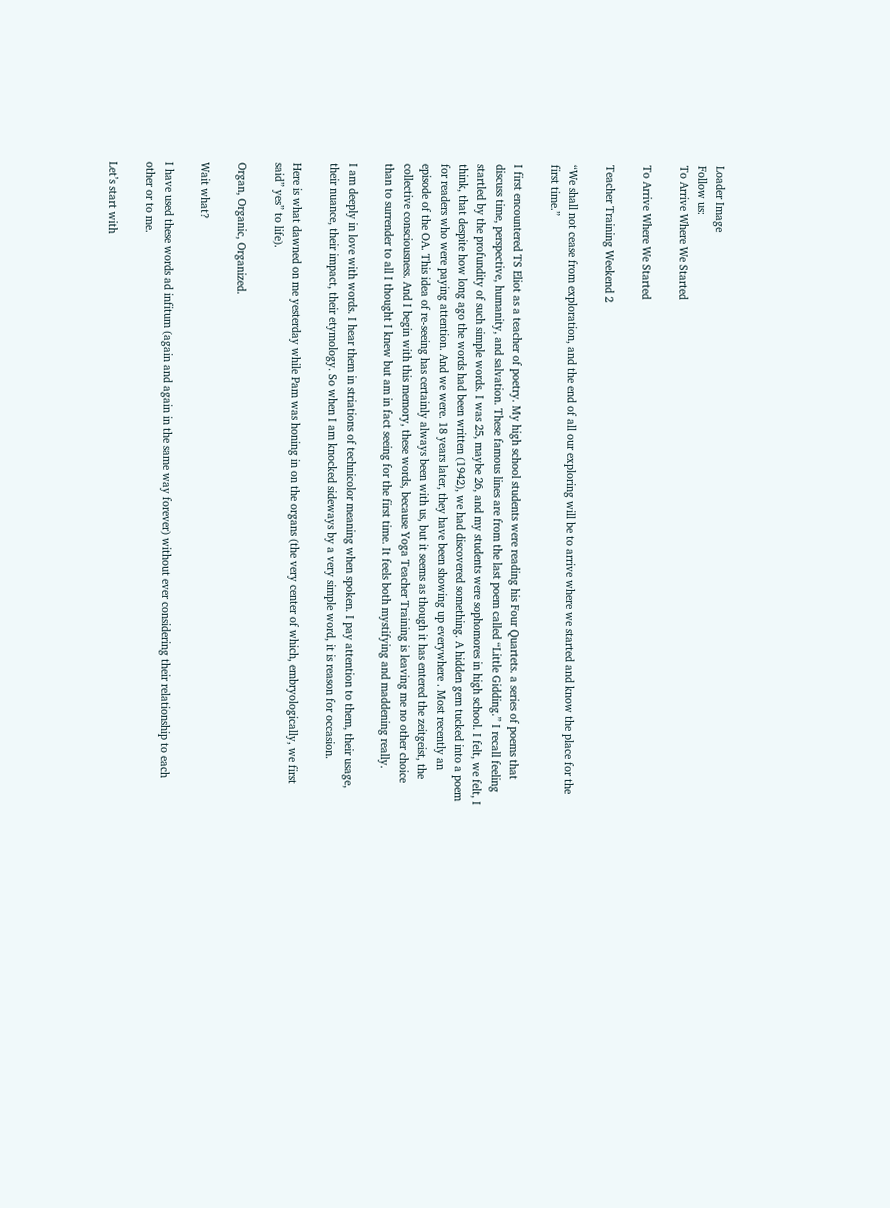Loader Image
Follow us:
To Arrive Where We Started

To Arrive Where We Started

Teacher Training Weekend 2

“We shall not cease from exploration, and the end of all our exploring will be to arrive where we started and know the place for the first time.”

I first encountered TS Eliot as a teacher of poetry. My high school students were reading his Four Quartets. a series of poems that discuss time, perspective, humanity, and salvation. These famous lines are from the last poem called “Little Gidding.” I recall feeling startled by the profundity of such simple words. I was 25, maybe 26, and my students were sophomores in high school. I felt, we felt, I think, that despite how long ago the words had been written (1942), we had discovered something. A hidden gem tucked into a poem for readers who were paying attention. And we were. 18 years later, they have been showing up everywhere . Most recently an episode of the OA. This idea of re-seeing has certainly always been with us, but it seems as though it has entered the zeitgeist, the collective consciousness. And I begin with this memory, these words, because Yoga Teacher Training is leaving me no other choice than to surrender to all I thought I knew but am in fact seeing for the first time. It feels both mystifying and maddening really.

I am deeply in love with words. I hear them in striations of technicolor meaning when spoken. I pay attention to them, their usage, their nuance, their impact, their etymology. So when I am knocked sideways by a very simple word, it is reason for occasion.

Here is what dawned on me yesterday while Pam was honing in on the organs (the very center of which, embryologically, we first said” yes” to life).

Organ, Organic, Organized.

Wait what?

I have used these words ad infitum (again and again in the same way forever) without ever considering their relationship to each other or to me.

Let’s start with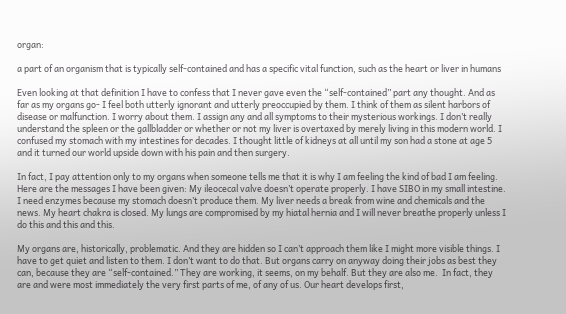organ:

a part of an organism that is typically self-contained and has a specific vital function, such as the heart or liver in humans

Even looking at that definition I have to confess that I never gave even the “self-contained” part any thought. And as far as my organs go- I feel both utterly ignorant and utterly preoccupied by them. I think of them as silent harbors of disease or malfunction. I worry about them. I assign any and all symptoms to their mysterious workings. I don’t really understand the spleen or the gallbladder or whether or not my liver is overtaxed by merely living in this modern world. I confused my stomach with my intestines for decades. I thought little of kidneys at all until my son had a stone at age 5 and it turned our world upside down with his pain and then surgery.

In fact, I pay attention only to my organs when someone tells me that it is why I am feeling the kind of bad I am feeling. Here are the messages I have been given: My ileocecal valve doesn’t operate properly. I have SIBO in my small intestine. I need enzymes because my stomach doesn’t produce them. My liver needs a break from wine and chemicals and the news. My heart chakra is closed. My lungs are compromised by my hiatal hernia and I will never breathe properly unless I do this and this and this.

My organs are, historically, problematic. And they are hidden so I can’t approach them like I might more visible things. I have to get quiet and listen to them. I don’t want to do that. But organs carry on anyway doing their jobs as best they can, because they are “self-contained.” They are working, it seems, on my behalf. But they are also me.  In fact, they are and were most immediately the very first parts of me, of any of us. Our heart develops first,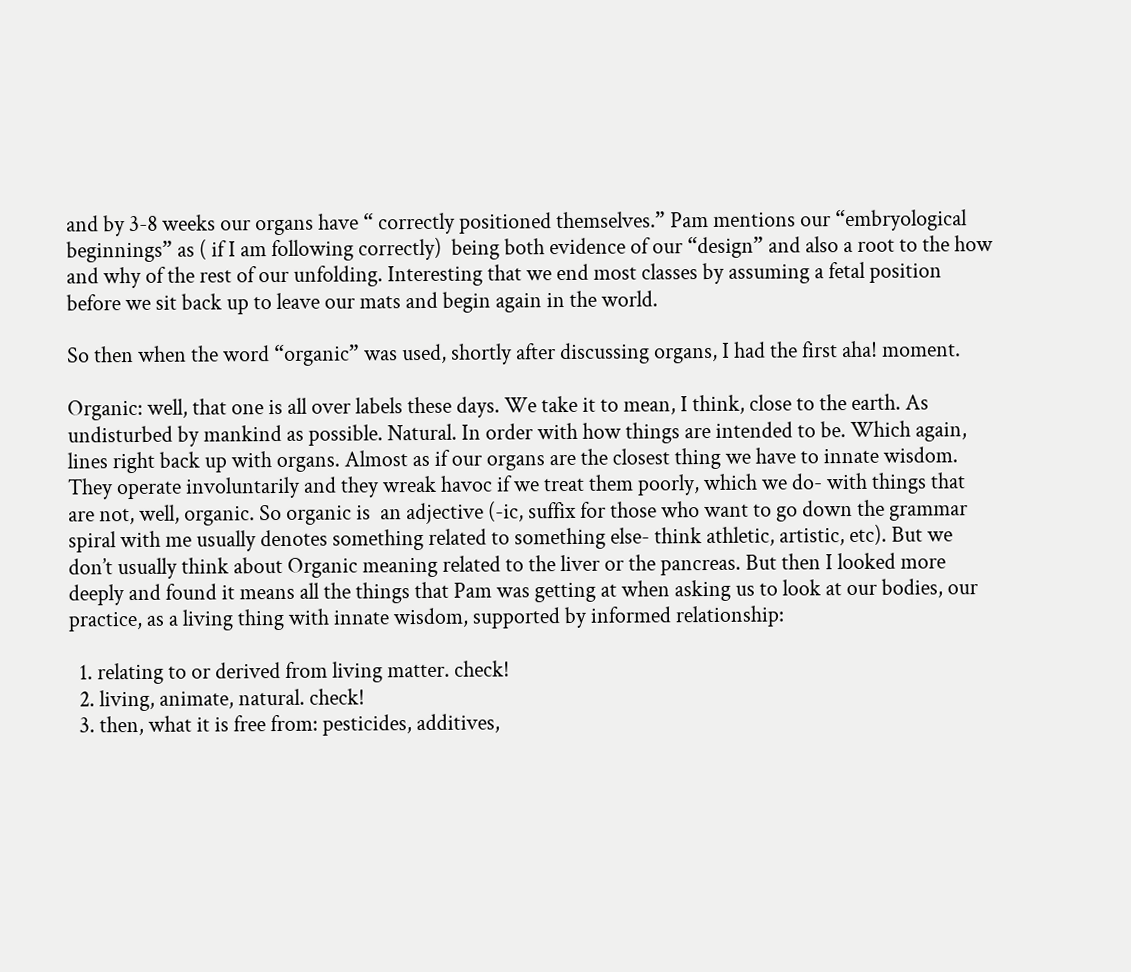and by 3-8 weeks our organs have “ correctly positioned themselves.” Pam mentions our “embryological beginnings” as ( if I am following correctly)  being both evidence of our “design” and also a root to the how and why of the rest of our unfolding. Interesting that we end most classes by assuming a fetal position before we sit back up to leave our mats and begin again in the world.

So then when the word “organic” was used, shortly after discussing organs, I had the first aha! moment.

Organic: well, that one is all over labels these days. We take it to mean, I think, close to the earth. As undisturbed by mankind as possible. Natural. In order with how things are intended to be. Which again, lines right back up with organs. Almost as if our organs are the closest thing we have to innate wisdom. They operate involuntarily and they wreak havoc if we treat them poorly, which we do- with things that are not, well, organic. So organic is  an adjective (-ic, suffix for those who want to go down the grammar spiral with me usually denotes something related to something else- think athletic, artistic, etc). But we don’t usually think about Organic meaning related to the liver or the pancreas. But then I looked more deeply and found it means all the things that Pam was getting at when asking us to look at our bodies, our practice, as a living thing with innate wisdom, supported by informed relationship:

  1. relating to or derived from living matter. check!
  2. living, animate, natural. check!
  3. then, what it is free from: pesticides, additives,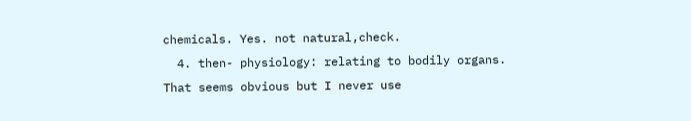chemicals. Yes. not natural,check.
  4. then- physiology: relating to bodily organs. That seems obvious but I never use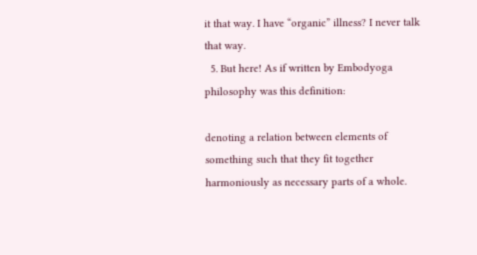it that way. I have “organic” illness? I never talk that way.
  5. But here! As if written by Embodyoga philosophy was this definition:

denoting a relation between elements of something such that they fit together harmoniously as necessary parts of a whole.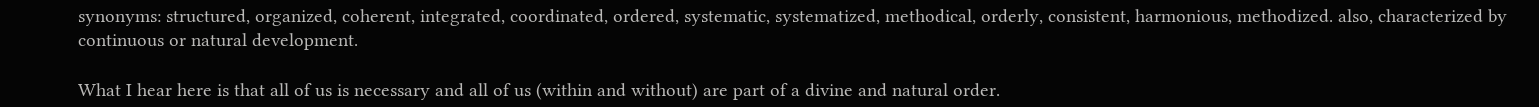synonyms: structured, organized, coherent, integrated, coordinated, ordered, systematic, systematized, methodical, orderly, consistent, harmonious, methodized. also, characterized by continuous or natural development.

What I hear here is that all of us is necessary and all of us (within and without) are part of a divine and natural order.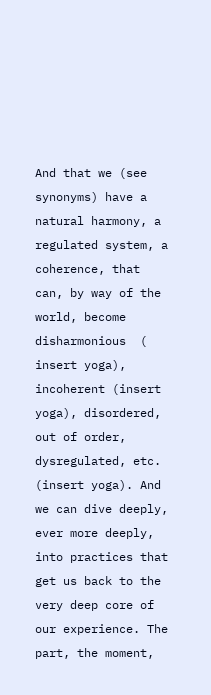And that we (see synonyms) have a natural harmony, a regulated system, a coherence, that can, by way of the world, become disharmonious  ( insert yoga), incoherent (insert yoga), disordered, out of order, dysregulated, etc. (insert yoga). And we can dive deeply, ever more deeply, into practices that get us back to the very deep core of our experience. The part, the moment,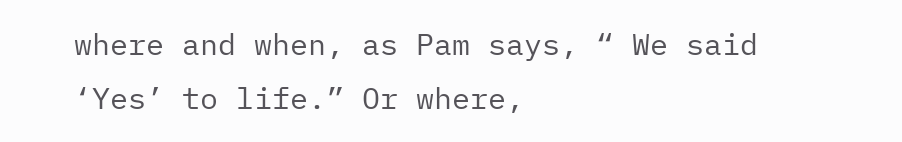where and when, as Pam says, “ We said ‘Yes’ to life.” Or where,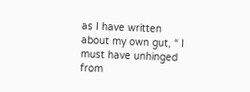as I have written about my own gut, “ I must have unhinged from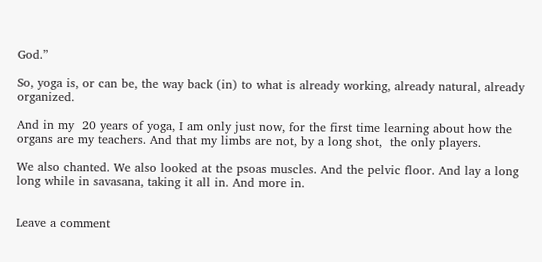God.”

So, yoga is, or can be, the way back (in) to what is already working, already natural, already organized.

And in my  20 years of yoga, I am only just now, for the first time learning about how the organs are my teachers. And that my limbs are not, by a long shot,  the only players.

We also chanted. We also looked at the psoas muscles. And the pelvic floor. And lay a long long while in savasana, taking it all in. And more in.


Leave a comment